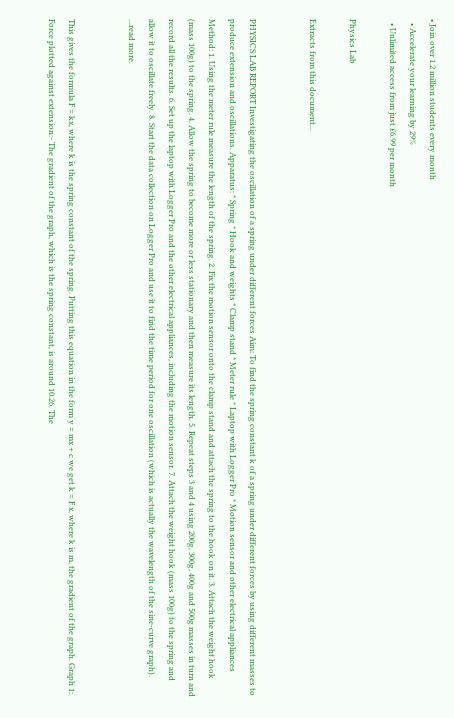• Join over 1.2 million students every month
  • Accelerate your learning by 29%
  • Unlimited access from just £6.99 per month

Physics Lab

Extracts from this document...


PHYSICS LAB REPORT Investigating the oscillation of a spring under different forces Aim: To find the spring constant k of a spring under different forces by using different masses to produce extension and oscillations. Apparatus: * Spring * Hook and weights * Clamp stand * Meter rule * Laptop with Logger Pro * Motion sensor and other electrical appliances Method: 1. Using the meter rule measure the length of the spring. 2. Fix the motion sensor onto the clamp stand and attach the spring to the hook on it. 3. Attach the weight hook (mass 100g) to the spring. 4. Allow the spring to become more or less stationary and then measure its length. 5. Repeat steps 3 and 4 using 200g, 300g, 400g and 500g masses in turn and record all the results. 6. Set up the laptop with Logger Pro and the other electrical appliances, including the motion sensor. 7. Attach the weight hook (mass 100g) to the spring and allow it to oscillate freely. 8. Start the data collection on Logger Pro and use it to find the time period for one oscillation (which is actually the wavelength of the sine-curve graph). ...read more.


This gives the formula F = kx, where k is the spring constant of the spring. Putting this equation in the form y = mx + c we get k = F x, where k is m, the gradient of the graph. Graph 1: Force plotted against extension:- The gradient of the graph, which is the spring constant, is around 10.26. The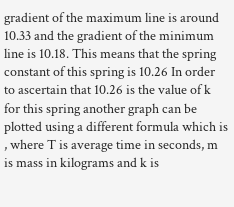gradient of the maximum line is around 10.33 and the gradient of the minimum line is 10.18. This means that the spring constant of this spring is 10.26 In order to ascertain that 10.26 is the value of k for this spring another graph can be plotted using a different formula which is , where T is average time in seconds, m is mass in kilograms and k is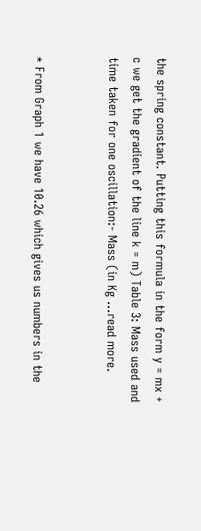the spring constant. Putting this formula in the form y = mx + c we get the gradient of the line k = m) Table 3: Mass used and time taken for one oscillation:- Mass (in Kg ...read more.


* From Graph 1 we have 10.26 which gives us numbers in the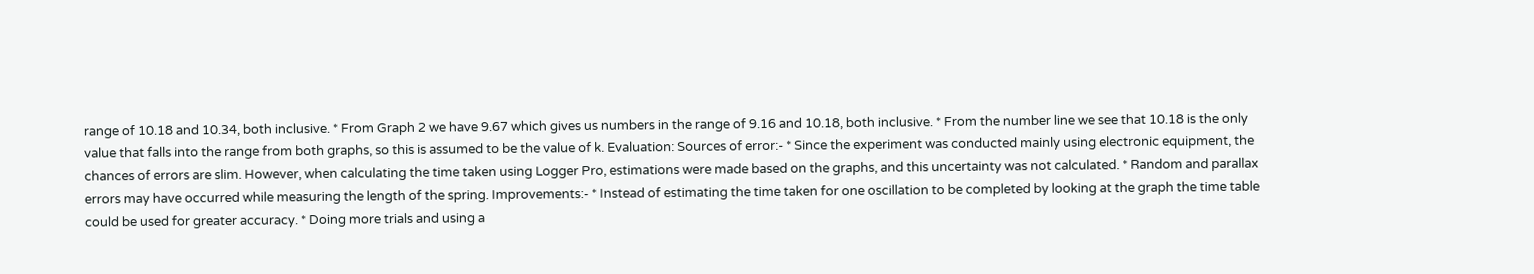range of 10.18 and 10.34, both inclusive. * From Graph 2 we have 9.67 which gives us numbers in the range of 9.16 and 10.18, both inclusive. * From the number line we see that 10.18 is the only value that falls into the range from both graphs, so this is assumed to be the value of k. Evaluation: Sources of error:- * Since the experiment was conducted mainly using electronic equipment, the chances of errors are slim. However, when calculating the time taken using Logger Pro, estimations were made based on the graphs, and this uncertainty was not calculated. * Random and parallax errors may have occurred while measuring the length of the spring. Improvements:- * Instead of estimating the time taken for one oscillation to be completed by looking at the graph the time table could be used for greater accuracy. * Doing more trials and using a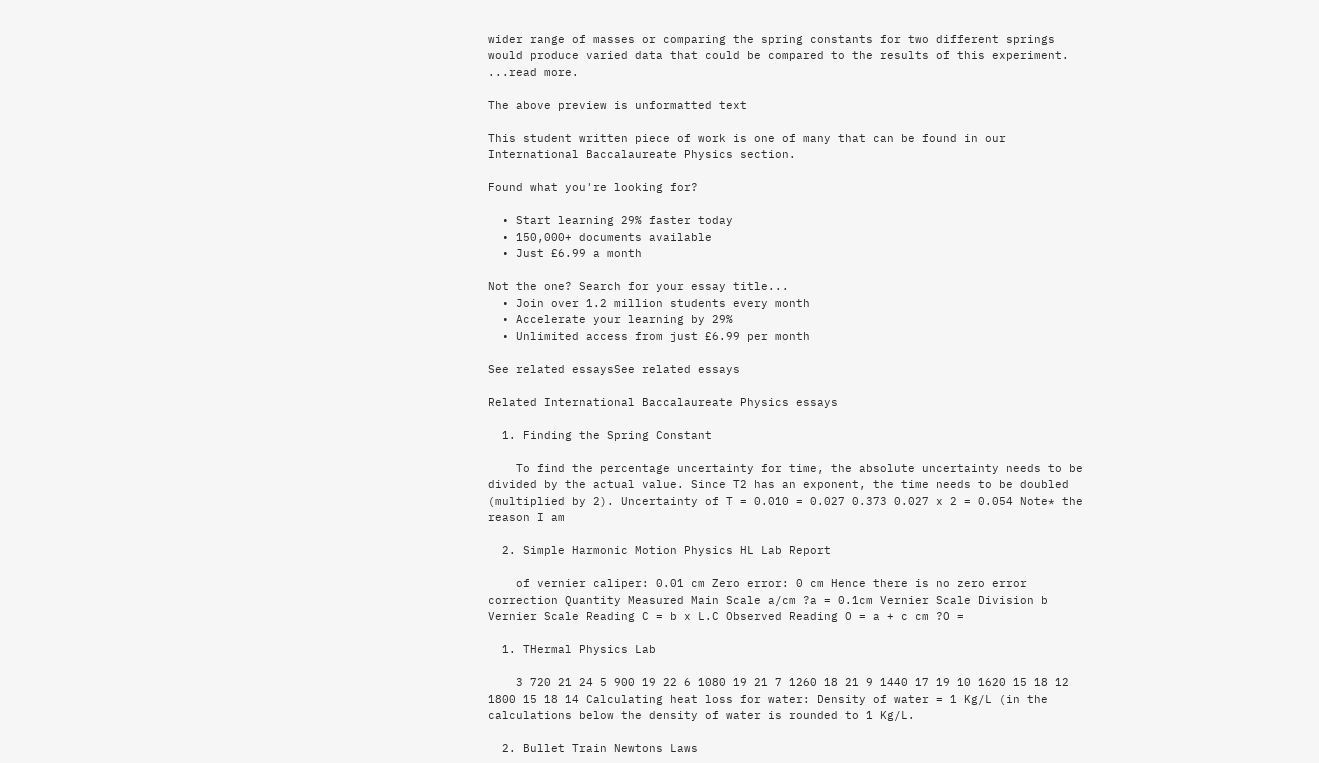wider range of masses or comparing the spring constants for two different springs would produce varied data that could be compared to the results of this experiment. ...read more.

The above preview is unformatted text

This student written piece of work is one of many that can be found in our International Baccalaureate Physics section.

Found what you're looking for?

  • Start learning 29% faster today
  • 150,000+ documents available
  • Just £6.99 a month

Not the one? Search for your essay title...
  • Join over 1.2 million students every month
  • Accelerate your learning by 29%
  • Unlimited access from just £6.99 per month

See related essaysSee related essays

Related International Baccalaureate Physics essays

  1. Finding the Spring Constant

    To find the percentage uncertainty for time, the absolute uncertainty needs to be divided by the actual value. Since T2 has an exponent, the time needs to be doubled (multiplied by 2). Uncertainty of T = 0.010 = 0.027 0.373 0.027 x 2 = 0.054 Note* the reason I am

  2. Simple Harmonic Motion Physics HL Lab Report

    of vernier caliper: 0.01 cm Zero error: 0 cm Hence there is no zero error correction Quantity Measured Main Scale a/cm ?a = 0.1cm Vernier Scale Division b Vernier Scale Reading C = b x L.C Observed Reading O = a + c cm ?O =

  1. THermal Physics Lab

    3 720 21 24 5 900 19 22 6 1080 19 21 7 1260 18 21 9 1440 17 19 10 1620 15 18 12 1800 15 18 14 Calculating heat loss for water: Density of water = 1 Kg/L (in the calculations below the density of water is rounded to 1 Kg/L.

  2. Bullet Train Newtons Laws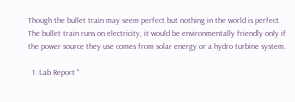Though the bullet train may seem perfect but nothing in the world is perfect. The bullet train runs on electricity, it would be environmentally friendly only if the power source they use comes from solar energy or a hydro turbine system.

  1. Lab Report "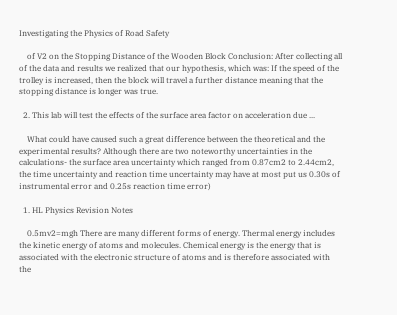Investigating the Physics of Road Safety

    of V2 on the Stopping Distance of the Wooden Block Conclusion: After collecting all of the data and results we realized that our hypothesis, which was: If the speed of the trolley is increased, then the block will travel a further distance meaning that the stopping distance is longer was true.

  2. This lab will test the effects of the surface area factor on acceleration due ...

    What could have caused such a great difference between the theoretical and the experimental results? Although there are two noteworthy uncertainties in the calculations- the surface area uncertainty which ranged from 0.87cm2 to 2.44cm2, the time uncertainty and reaction time uncertainty may have at most put us 0.30s of instrumental error and 0.25s reaction time error)

  1. HL Physics Revision Notes

    0.5mv2=mgh There are many different forms of energy. Thermal energy includes the kinetic energy of atoms and molecules. Chemical energy is the energy that is associated with the electronic structure of atoms and is therefore associated with the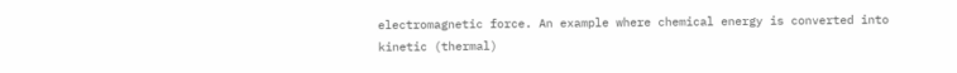electromagnetic force. An example where chemical energy is converted into kinetic (thermal)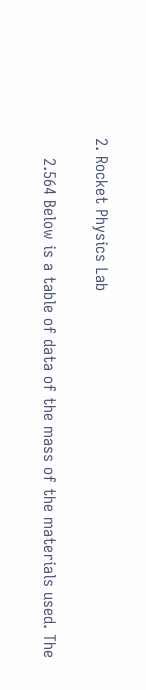2. Rocket Physics Lab

    2.564 Below is a table of data of the mass of the materials used. The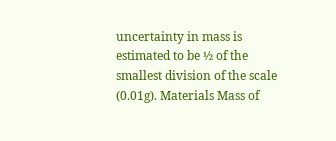uncertainty in mass is estimated to be ½ of the smallest division of the scale (0.01g). Materials Mass of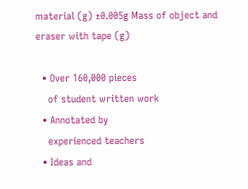material (g) ±0.005g Mass of object and eraser with tape (g)

  • Over 160,000 pieces
    of student written work
  • Annotated by
    experienced teachers
  • Ideas and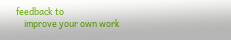feedback to
    improve your own work